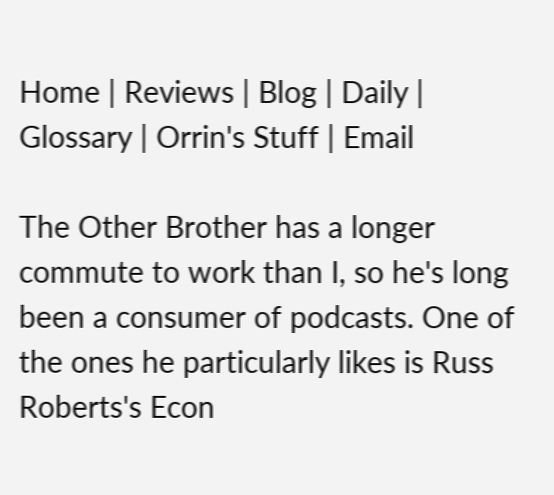Home | Reviews | Blog | Daily | Glossary | Orrin's Stuff | Email

The Other Brother has a longer commute to work than I, so he's long been a consumer of podcasts. One of the ones he particularly likes is Russ Roberts's Econ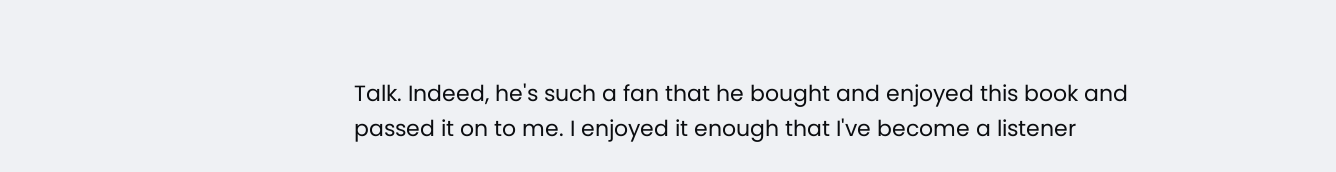Talk. Indeed, he's such a fan that he bought and enjoyed this book and passed it on to me. I enjoyed it enough that I've become a listener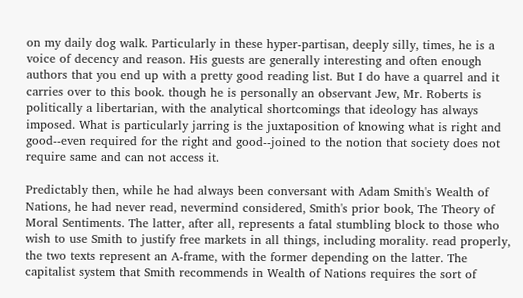on my daily dog walk. Particularly in these hyper-partisan, deeply silly, times, he is a voice of decency and reason. His guests are generally interesting and often enough authors that you end up with a pretty good reading list. But I do have a quarrel and it carries over to this book. though he is personally an observant Jew, Mr. Roberts is politically a libertarian, with the analytical shortcomings that ideology has always imposed. What is particularly jarring is the juxtaposition of knowing what is right and good--even required for the right and good--joined to the notion that society does not require same and can not access it.

Predictably then, while he had always been conversant with Adam Smith's Wealth of Nations, he had never read, nevermind considered, Smith's prior book, The Theory of Moral Sentiments. The latter, after all, represents a fatal stumbling block to those who wish to use Smith to justify free markets in all things, including morality. read properly, the two texts represent an A-frame, with the former depending on the latter. The capitalist system that Smith recommends in Wealth of Nations requires the sort of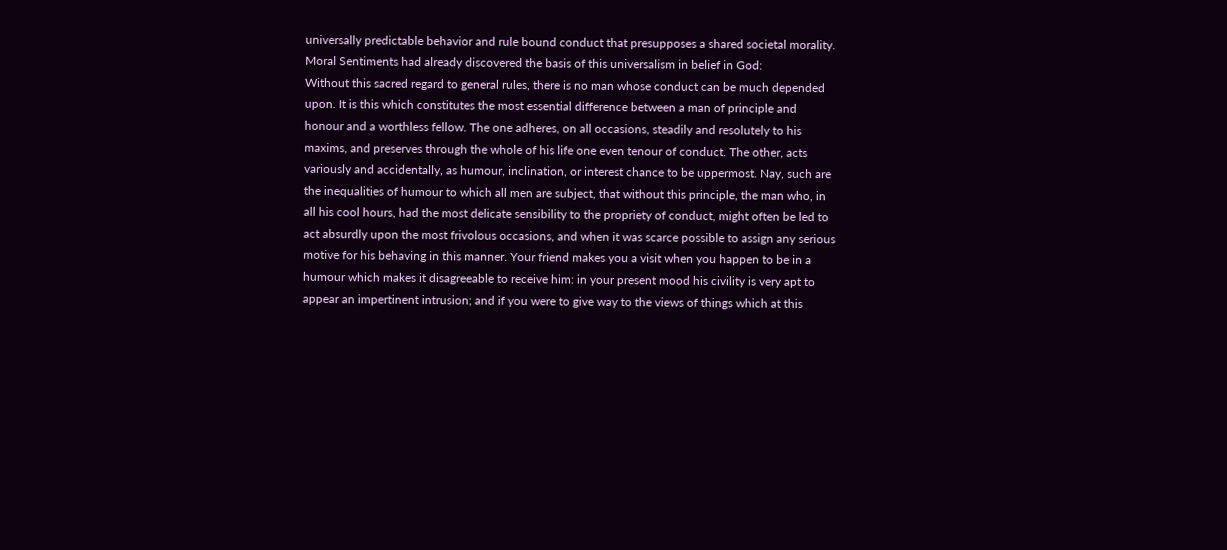universally predictable behavior and rule bound conduct that presupposes a shared societal morality. Moral Sentiments had already discovered the basis of this universalism in belief in God:
Without this sacred regard to general rules, there is no man whose conduct can be much depended upon. It is this which constitutes the most essential difference between a man of principle and honour and a worthless fellow. The one adheres, on all occasions, steadily and resolutely to his maxims, and preserves through the whole of his life one even tenour of conduct. The other, acts variously and accidentally, as humour, inclination, or interest chance to be uppermost. Nay, such are the inequalities of humour to which all men are subject, that without this principle, the man who, in all his cool hours, had the most delicate sensibility to the propriety of conduct, might often be led to act absurdly upon the most frivolous occasions, and when it was scarce possible to assign any serious motive for his behaving in this manner. Your friend makes you a visit when you happen to be in a humour which makes it disagreeable to receive him: in your present mood his civility is very apt to appear an impertinent intrusion; and if you were to give way to the views of things which at this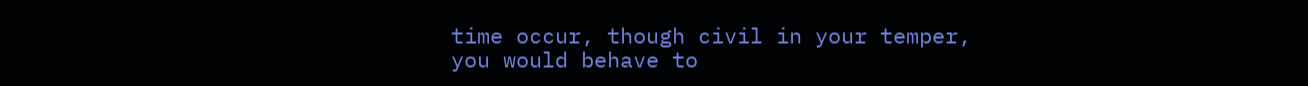time occur, though civil in your temper, you would behave to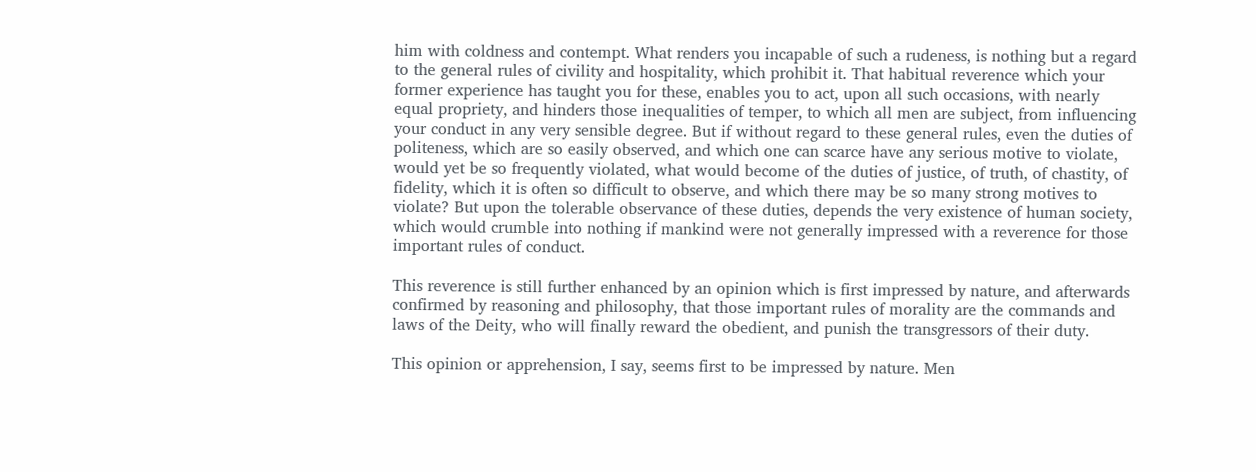him with coldness and contempt. What renders you incapable of such a rudeness, is nothing but a regard to the general rules of civility and hospitality, which prohibit it. That habitual reverence which your former experience has taught you for these, enables you to act, upon all such occasions, with nearly equal propriety, and hinders those inequalities of temper, to which all men are subject, from influencing your conduct in any very sensible degree. But if without regard to these general rules, even the duties of politeness, which are so easily observed, and which one can scarce have any serious motive to violate, would yet be so frequently violated, what would become of the duties of justice, of truth, of chastity, of fidelity, which it is often so difficult to observe, and which there may be so many strong motives to violate? But upon the tolerable observance of these duties, depends the very existence of human society, which would crumble into nothing if mankind were not generally impressed with a reverence for those important rules of conduct.

This reverence is still further enhanced by an opinion which is first impressed by nature, and afterwards confirmed by reasoning and philosophy, that those important rules of morality are the commands and laws of the Deity, who will finally reward the obedient, and punish the transgressors of their duty.

This opinion or apprehension, I say, seems first to be impressed by nature. Men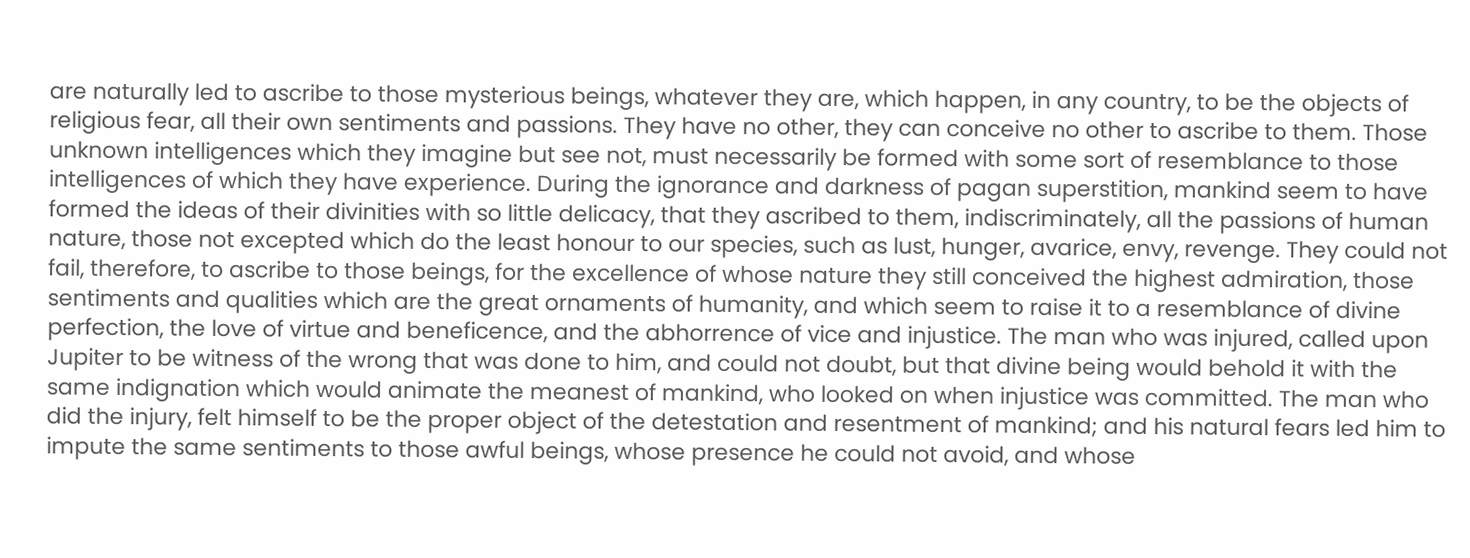are naturally led to ascribe to those mysterious beings, whatever they are, which happen, in any country, to be the objects of religious fear, all their own sentiments and passions. They have no other, they can conceive no other to ascribe to them. Those unknown intelligences which they imagine but see not, must necessarily be formed with some sort of resemblance to those intelligences of which they have experience. During the ignorance and darkness of pagan superstition, mankind seem to have formed the ideas of their divinities with so little delicacy, that they ascribed to them, indiscriminately, all the passions of human nature, those not excepted which do the least honour to our species, such as lust, hunger, avarice, envy, revenge. They could not fail, therefore, to ascribe to those beings, for the excellence of whose nature they still conceived the highest admiration, those sentiments and qualities which are the great ornaments of humanity, and which seem to raise it to a resemblance of divine perfection, the love of virtue and beneficence, and the abhorrence of vice and injustice. The man who was injured, called upon Jupiter to be witness of the wrong that was done to him, and could not doubt, but that divine being would behold it with the same indignation which would animate the meanest of mankind, who looked on when injustice was committed. The man who did the injury, felt himself to be the proper object of the detestation and resentment of mankind; and his natural fears led him to impute the same sentiments to those awful beings, whose presence he could not avoid, and whose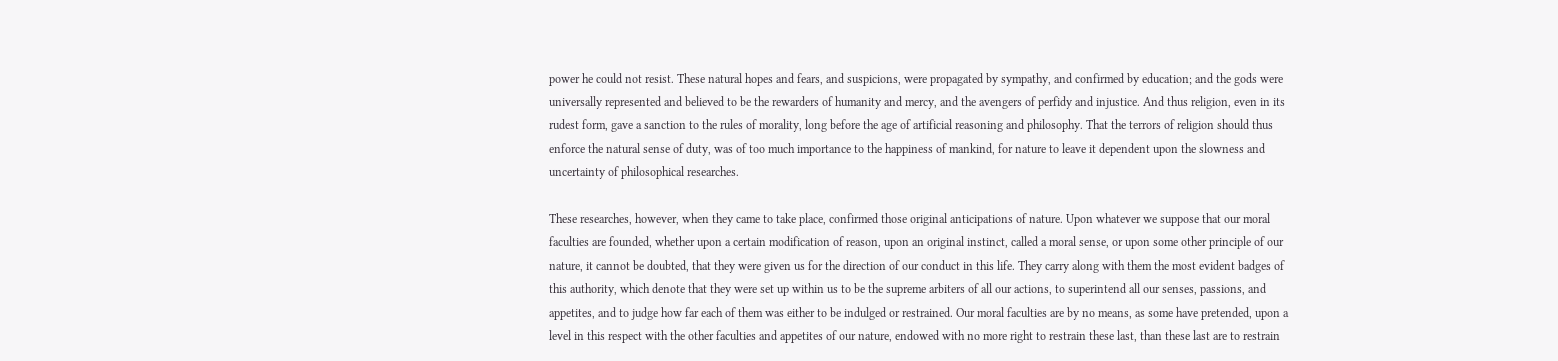power he could not resist. These natural hopes and fears, and suspicions, were propagated by sympathy, and confirmed by education; and the gods were universally represented and believed to be the rewarders of humanity and mercy, and the avengers of perfidy and injustice. And thus religion, even in its rudest form, gave a sanction to the rules of morality, long before the age of artificial reasoning and philosophy. That the terrors of religion should thus enforce the natural sense of duty, was of too much importance to the happiness of mankind, for nature to leave it dependent upon the slowness and uncertainty of philosophical researches.

These researches, however, when they came to take place, confirmed those original anticipations of nature. Upon whatever we suppose that our moral faculties are founded, whether upon a certain modification of reason, upon an original instinct, called a moral sense, or upon some other principle of our nature, it cannot be doubted, that they were given us for the direction of our conduct in this life. They carry along with them the most evident badges of this authority, which denote that they were set up within us to be the supreme arbiters of all our actions, to superintend all our senses, passions, and appetites, and to judge how far each of them was either to be indulged or restrained. Our moral faculties are by no means, as some have pretended, upon a level in this respect with the other faculties and appetites of our nature, endowed with no more right to restrain these last, than these last are to restrain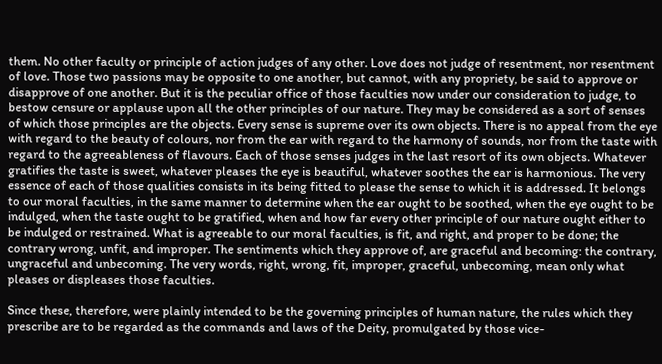them. No other faculty or principle of action judges of any other. Love does not judge of resentment, nor resentment of love. Those two passions may be opposite to one another, but cannot, with any propriety, be said to approve or disapprove of one another. But it is the peculiar office of those faculties now under our consideration to judge, to bestow censure or applause upon all the other principles of our nature. They may be considered as a sort of senses of which those principles are the objects. Every sense is supreme over its own objects. There is no appeal from the eye with regard to the beauty of colours, nor from the ear with regard to the harmony of sounds, nor from the taste with regard to the agreeableness of flavours. Each of those senses judges in the last resort of its own objects. Whatever gratifies the taste is sweet, whatever pleases the eye is beautiful, whatever soothes the ear is harmonious. The very essence of each of those qualities consists in its being fitted to please the sense to which it is addressed. It belongs to our moral faculties, in the same manner to determine when the ear ought to be soothed, when the eye ought to be indulged, when the taste ought to be gratified, when and how far every other principle of our nature ought either to be indulged or restrained. What is agreeable to our moral faculties, is fit, and right, and proper to be done; the contrary wrong, unfit, and improper. The sentiments which they approve of, are graceful and becoming: the contrary, ungraceful and unbecoming. The very words, right, wrong, fit, improper, graceful, unbecoming, mean only what pleases or displeases those faculties.

Since these, therefore, were plainly intended to be the governing principles of human nature, the rules which they prescribe are to be regarded as the commands and laws of the Deity, promulgated by those vice-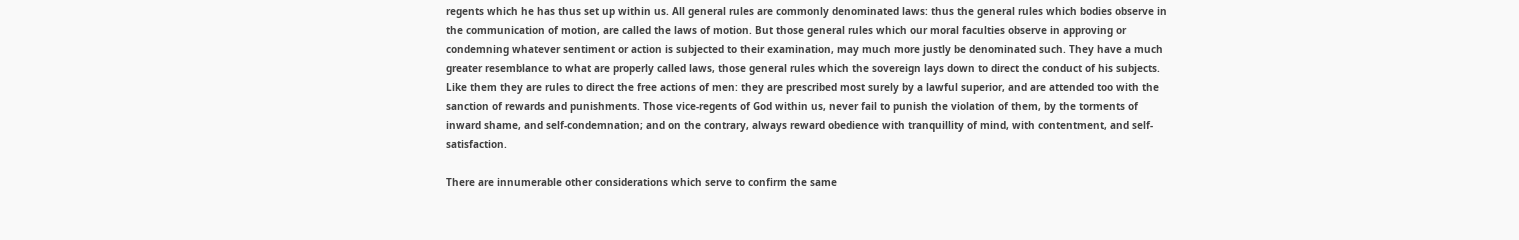regents which he has thus set up within us. All general rules are commonly denominated laws: thus the general rules which bodies observe in the communication of motion, are called the laws of motion. But those general rules which our moral faculties observe in approving or condemning whatever sentiment or action is subjected to their examination, may much more justly be denominated such. They have a much greater resemblance to what are properly called laws, those general rules which the sovereign lays down to direct the conduct of his subjects. Like them they are rules to direct the free actions of men: they are prescribed most surely by a lawful superior, and are attended too with the sanction of rewards and punishments. Those vice-regents of God within us, never fail to punish the violation of them, by the torments of inward shame, and self-condemnation; and on the contrary, always reward obedience with tranquillity of mind, with contentment, and self-satisfaction.

There are innumerable other considerations which serve to confirm the same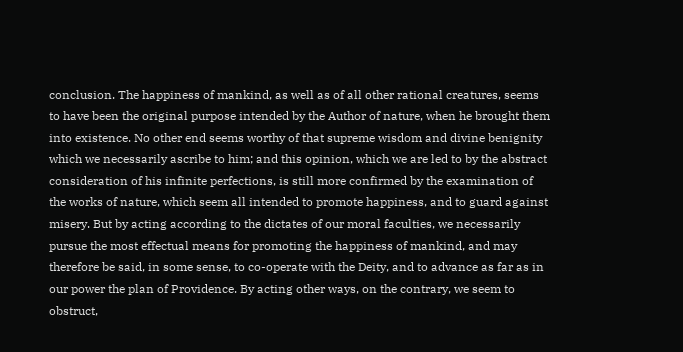conclusion. The happiness of mankind, as well as of all other rational creatures, seems to have been the original purpose intended by the Author of nature, when he brought them into existence. No other end seems worthy of that supreme wisdom and divine benignity which we necessarily ascribe to him; and this opinion, which we are led to by the abstract consideration of his infinite perfections, is still more confirmed by the examination of the works of nature, which seem all intended to promote happiness, and to guard against misery. But by acting according to the dictates of our moral faculties, we necessarily pursue the most effectual means for promoting the happiness of mankind, and may therefore be said, in some sense, to co-operate with the Deity, and to advance as far as in our power the plan of Providence. By acting other ways, on the contrary, we seem to obstruct,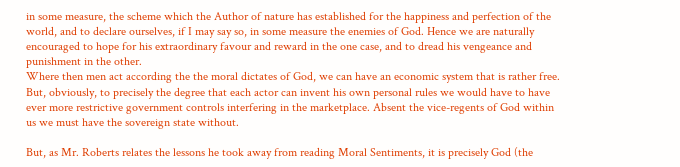in some measure, the scheme which the Author of nature has established for the happiness and perfection of the world, and to declare ourselves, if I may say so, in some measure the enemies of God. Hence we are naturally encouraged to hope for his extraordinary favour and reward in the one case, and to dread his vengeance and punishment in the other.
Where then men act according the the moral dictates of God, we can have an economic system that is rather free. But, obviously, to precisely the degree that each actor can invent his own personal rules we would have to have ever more restrictive government controls interfering in the marketplace. Absent the vice-regents of God within us we must have the sovereign state without.

But, as Mr. Roberts relates the lessons he took away from reading Moral Sentiments, it is precisely God (the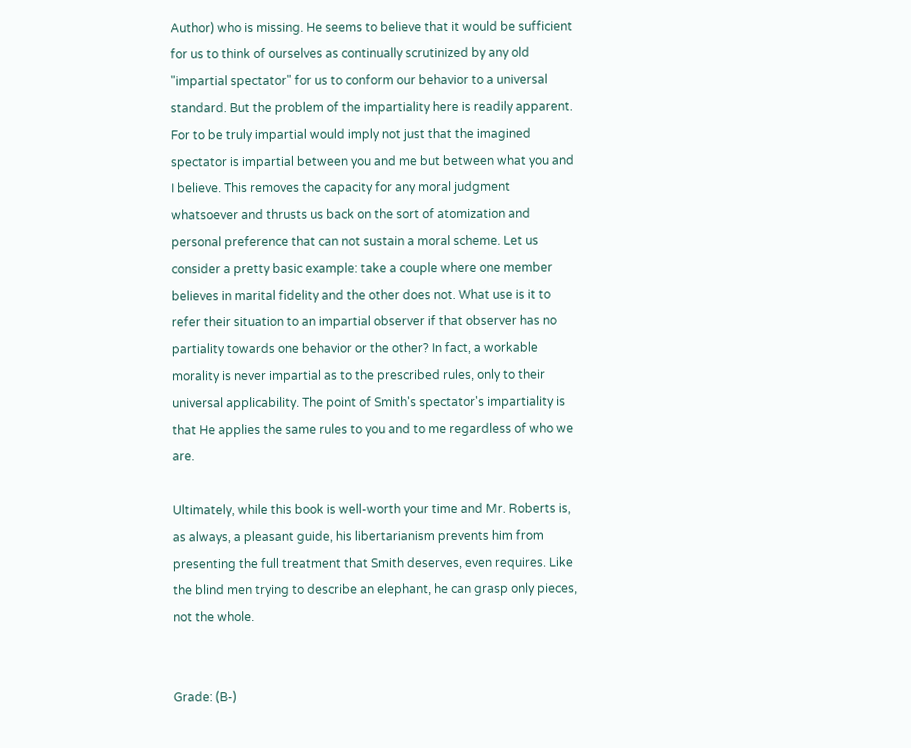Author) who is missing. He seems to believe that it would be sufficient for us to think of ourselves as continually scrutinized by any old "impartial spectator" for us to conform our behavior to a universal standard. But the problem of the impartiality here is readily apparent. For to be truly impartial would imply not just that the imagined spectator is impartial between you and me but between what you and I believe. This removes the capacity for any moral judgment whatsoever and thrusts us back on the sort of atomization and personal preference that can not sustain a moral scheme. Let us consider a pretty basic example: take a couple where one member believes in marital fidelity and the other does not. What use is it to refer their situation to an impartial observer if that observer has no partiality towards one behavior or the other? In fact, a workable morality is never impartial as to the prescribed rules, only to their universal applicability. The point of Smith's spectator's impartiality is that He applies the same rules to you and to me regardless of who we are.

Ultimately, while this book is well-worth your time and Mr. Roberts is, as always, a pleasant guide, his libertarianism prevents him from presenting the full treatment that Smith deserves, even requires. Like the blind men trying to describe an elephant, he can grasp only pieces, not the whole.


Grade: (B-)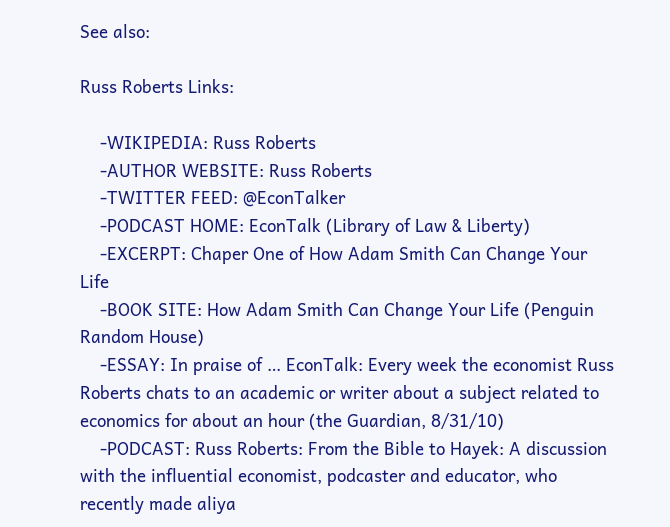See also:

Russ Roberts Links:

    -WIKIPEDIA: Russ Roberts
    -AUTHOR WEBSITE: Russ Roberts
    -TWITTER FEED: @EconTalker
    -PODCAST HOME: EconTalk (Library of Law & Liberty)
    -EXCERPT: Chaper One of How Adam Smith Can Change Your Life
    -BOOK SITE: How Adam Smith Can Change Your Life (Penguin Random House)
    -ESSAY: In praise of … EconTalk: Every week the economist Russ Roberts chats to an academic or writer about a subject related to economics for about an hour (the Guardian, 8/31/10)
    -PODCAST: Russ Roberts: From the Bible to Hayek: A discussion with the influential economist, podcaster and educator, who recently made aliya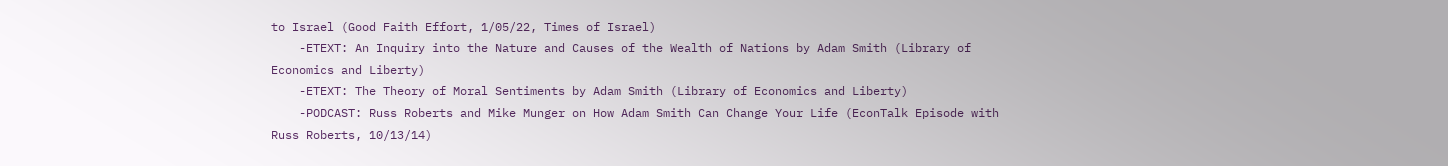to Israel (Good Faith Effort, 1/05/22, Times of Israel)
    -ETEXT: An Inquiry into the Nature and Causes of the Wealth of Nations by Adam Smith (Library of Economics and Liberty)
    -ETEXT: The Theory of Moral Sentiments by Adam Smith (Library of Economics and Liberty)
    -PODCAST: Russ Roberts and Mike Munger on How Adam Smith Can Change Your Life (EconTalk Episode with Russ Roberts, 10/13/14)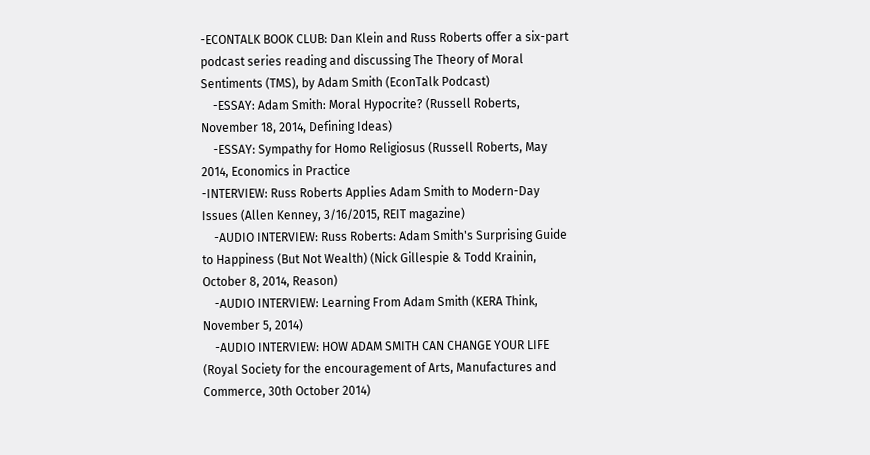-ECONTALK BOOK CLUB: Dan Klein and Russ Roberts offer a six-part podcast series reading and discussing The Theory of Moral Sentiments (TMS), by Adam Smith (EconTalk Podcast)
    -ESSAY: Adam Smith: Moral Hypocrite? (Russell Roberts, November 18, 2014, Defining Ideas)
    -ESSAY: Sympathy for Homo Religiosus (Russell Roberts, May 2014, Economics in Practice
-INTERVIEW: Russ Roberts Applies Adam Smith to Modern-Day Issues (Allen Kenney, 3/16/2015, REIT magazine)
    -AUDIO INTERVIEW: Russ Roberts: Adam Smith's Surprising Guide to Happiness (But Not Wealth) (Nick Gillespie & Todd Krainin, October 8, 2014, Reason)
    -AUDIO INTERVIEW: Learning From Adam Smith (KERA Think, November 5, 2014)
    -AUDIO INTERVIEW: HOW ADAM SMITH CAN CHANGE YOUR LIFE (Royal Society for the encouragement of Arts, Manufactures and Commerce, 30th October 2014)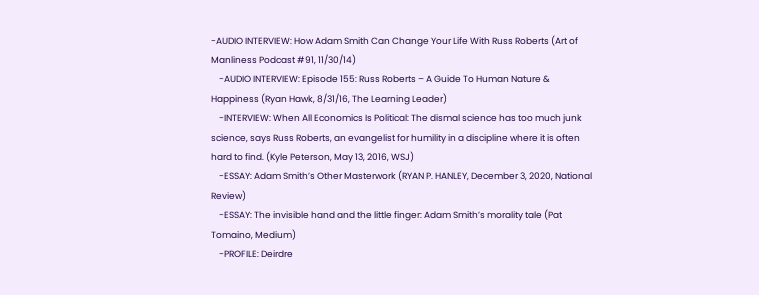-AUDIO INTERVIEW: How Adam Smith Can Change Your Life With Russ Roberts (Art of Manliness Podcast #91, 11/30/14)
    -AUDIO INTERVIEW: Episode 155: Russ Roberts – A Guide To Human Nature & Happiness (Ryan Hawk, 8/31/16, The Learning Leader)
    -INTERVIEW: When All Economics Is Political: The dismal science has too much junk science, says Russ Roberts, an evangelist for humility in a discipline where it is often hard to find. (Kyle Peterson, May 13, 2016, WSJ)
    -ESSAY: Adam Smith’s Other Masterwork (RYAN P. HANLEY, December 3, 2020, National Review)
    -ESSAY: The invisible hand and the little finger: Adam Smith’s morality tale (Pat Tomaino, Medium)
    -PROFILE: Deirdre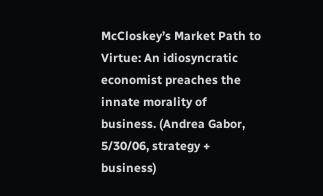McCloskey’s Market Path to Virtue: An idiosyncratic economist preaches the innate morality of business. (Andrea Gabor, 5/30/06, strategy + business)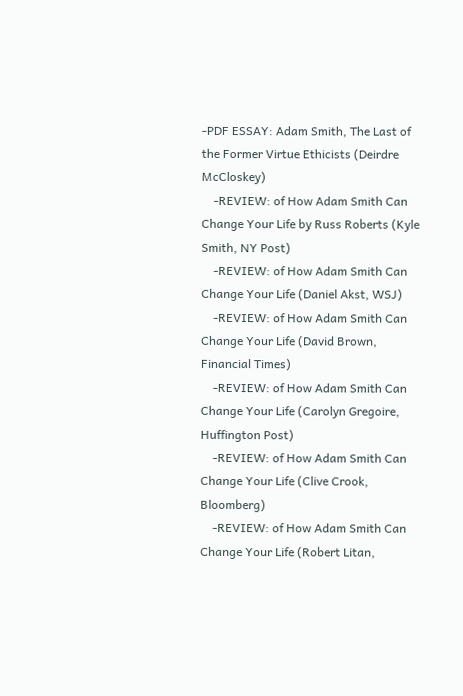-PDF ESSAY: Adam Smith, The Last of the Former Virtue Ethicists (Deirdre McCloskey)
    -REVIEW: of How Adam Smith Can Change Your Life by Russ Roberts (Kyle Smith, NY Post)
    -REVIEW: of How Adam Smith Can Change Your Life (Daniel Akst, WSJ)
    -REVIEW: of How Adam Smith Can Change Your Life (David Brown, Financial Times)
    -REVIEW: of How Adam Smith Can Change Your Life (Carolyn Gregoire, Huffington Post)
    -REVIEW: of How Adam Smith Can Change Your Life (Clive Crook, Bloomberg)
    -REVIEW: of How Adam Smith Can Change Your Life (Robert Litan,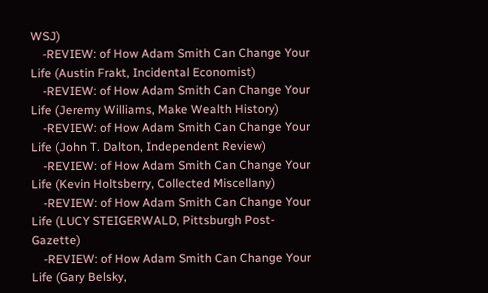WSJ)
    -REVIEW: of How Adam Smith Can Change Your Life (Austin Frakt, Incidental Economist)
    -REVIEW: of How Adam Smith Can Change Your Life (Jeremy Williams, Make Wealth History)
    -REVIEW: of How Adam Smith Can Change Your Life (John T. Dalton, Independent Review)
    -REVIEW: of How Adam Smith Can Change Your Life (Kevin Holtsberry, Collected Miscellany)
    -REVIEW: of How Adam Smith Can Change Your Life (LUCY STEIGERWALD, Pittsburgh Post-Gazette)
    -REVIEW: of How Adam Smith Can Change Your Life (Gary Belsky,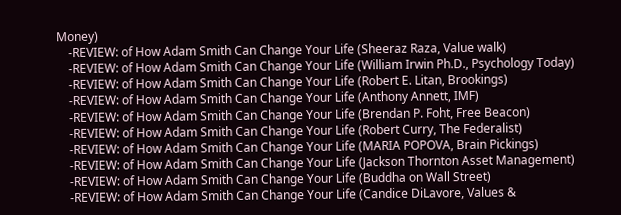Money)
    -REVIEW: of How Adam Smith Can Change Your Life (Sheeraz Raza, Value walk)
    -REVIEW: of How Adam Smith Can Change Your Life (William Irwin Ph.D., Psychology Today)
    -REVIEW: of How Adam Smith Can Change Your Life (Robert E. Litan, Brookings)
    -REVIEW: of How Adam Smith Can Change Your Life (Anthony Annett, IMF)
    -REVIEW: of How Adam Smith Can Change Your Life (Brendan P. Foht, Free Beacon)
    -REVIEW: of How Adam Smith Can Change Your Life (Robert Curry, The Federalist)
    -REVIEW: of How Adam Smith Can Change Your Life (MARIA POPOVA, Brain Pickings)
    -REVIEW: of How Adam Smith Can Change Your Life (Jackson Thornton Asset Management)
    -REVIEW: of How Adam Smith Can Change Your Life (Buddha on Wall Street)
    -REVIEW: of How Adam Smith Can Change Your Life (Candice DiLavore, Values &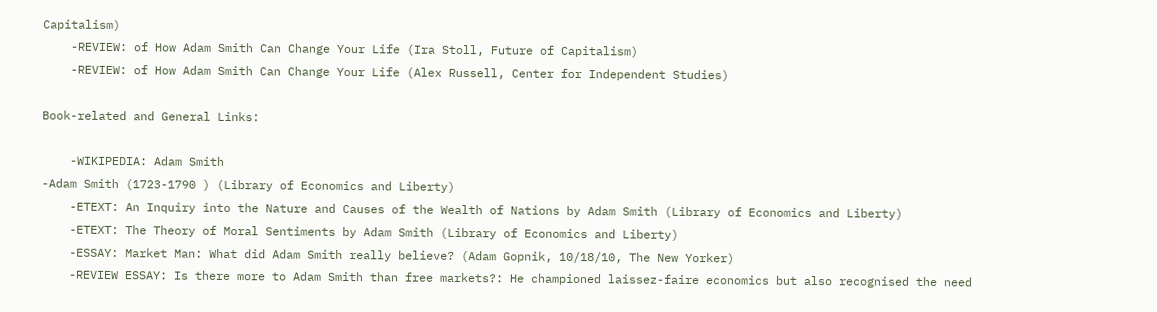Capitalism)
    -REVIEW: of How Adam Smith Can Change Your Life (Ira Stoll, Future of Capitalism)
    -REVIEW: of How Adam Smith Can Change Your Life (Alex Russell, Center for Independent Studies)

Book-related and General Links:

    -WIKIPEDIA: Adam Smith
-Adam Smith (1723-1790 ) (Library of Economics and Liberty)
    -ETEXT: An Inquiry into the Nature and Causes of the Wealth of Nations by Adam Smith (Library of Economics and Liberty)
    -ETEXT: The Theory of Moral Sentiments by Adam Smith (Library of Economics and Liberty)
    -ESSAY: Market Man: What did Adam Smith really believe? (Adam Gopnik, 10/18/10, The New Yorker)
    -REVIEW ESSAY: Is there more to Adam Smith than free markets?: He championed laissez-faire economics but also recognised the need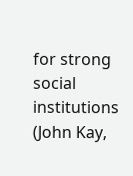for strong social institutions (John Kay,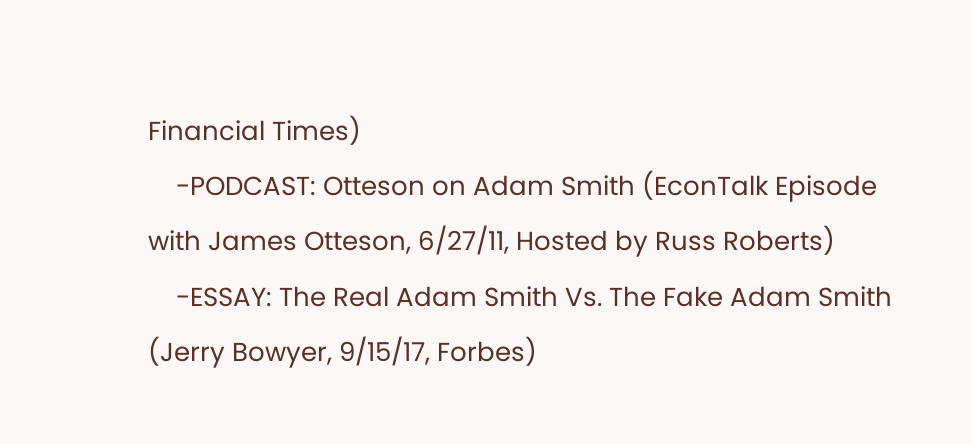Financial Times)
    -PODCAST: Otteson on Adam Smith (EconTalk Episode with James Otteson, 6/27/11, Hosted by Russ Roberts)
    -ESSAY: The Real Adam Smith Vs. The Fake Adam Smith (Jerry Bowyer, 9/15/17, Forbes)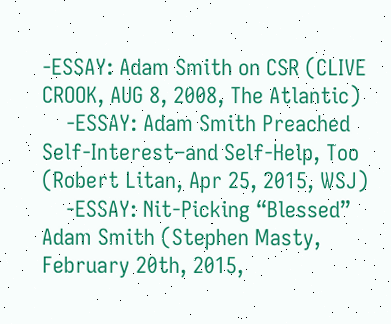-ESSAY: Adam Smith on CSR (CLIVE CROOK, AUG 8, 2008, The Atlantic)
    -ESSAY: Adam Smith Preached Self-Interest–and Self-Help, Too (Robert Litan, Apr 25, 2015, WSJ)
    -ESSAY: Nit-Picking “Blessed” Adam Smith (Stephen Masty, February 20th, 2015,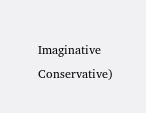Imaginative Conservative)